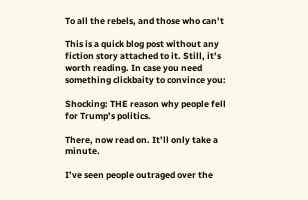To all the rebels, and those who can’t

This is a quick blog post without any fiction story attached to it. Still, it’s worth reading. In case you need something clickbaity to convince you:

Shocking: THE reason why people fell for Trump’s politics.

There, now read on. It’ll only take a minute.

I’ve seen people outraged over the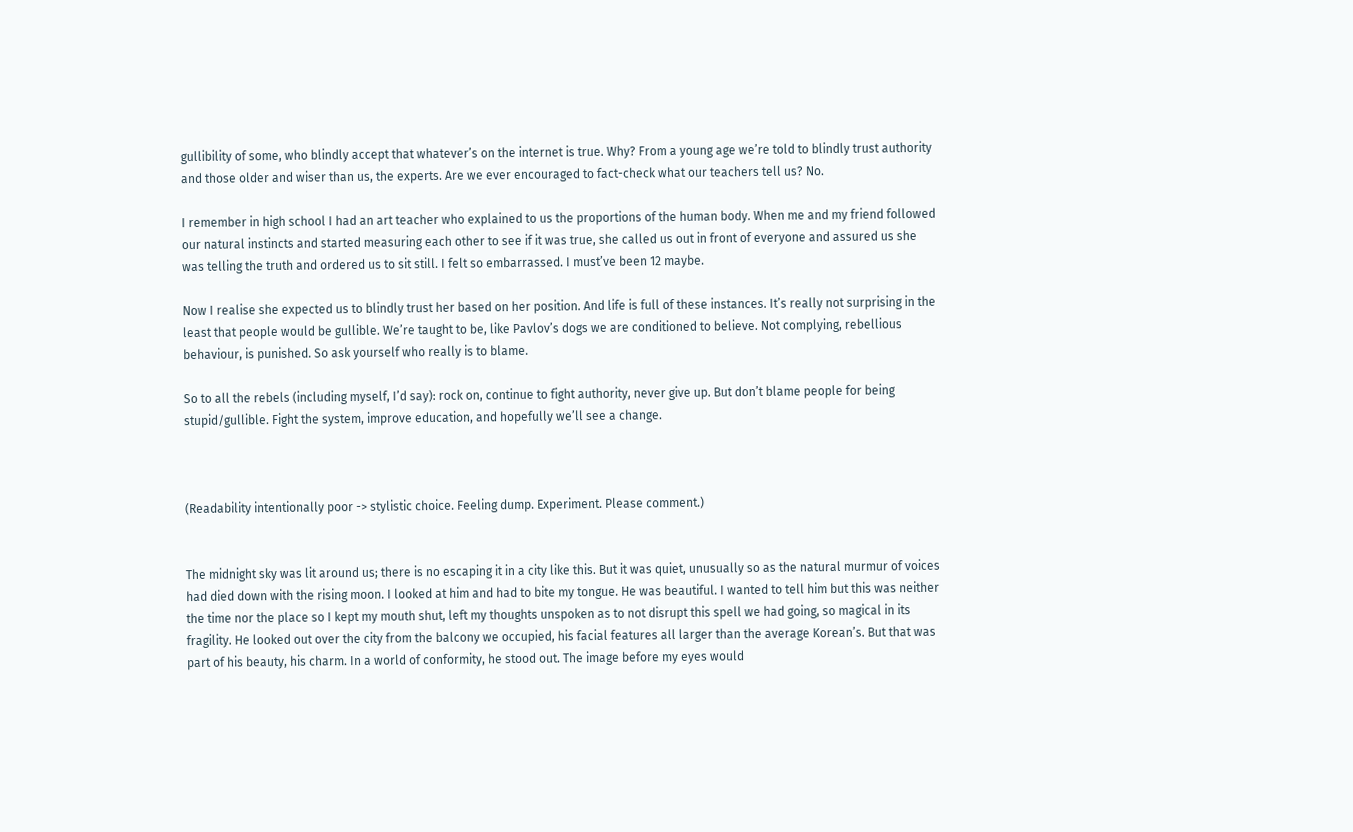gullibility of some, who blindly accept that whatever’s on the internet is true. Why? From a young age we’re told to blindly trust authority and those older and wiser than us, the experts. Are we ever encouraged to fact-check what our teachers tell us? No.

I remember in high school I had an art teacher who explained to us the proportions of the human body. When me and my friend followed our natural instincts and started measuring each other to see if it was true, she called us out in front of everyone and assured us she was telling the truth and ordered us to sit still. I felt so embarrassed. I must’ve been 12 maybe.

Now I realise she expected us to blindly trust her based on her position. And life is full of these instances. It’s really not surprising in the least that people would be gullible. We’re taught to be, like Pavlov’s dogs we are conditioned to believe. Not complying, rebellious behaviour, is punished. So ask yourself who really is to blame.

So to all the rebels (including myself, I’d say): rock on, continue to fight authority, never give up. But don’t blame people for being stupid/gullible. Fight the system, improve education, and hopefully we’ll see a change.



(Readability intentionally poor -> stylistic choice. Feeling dump. Experiment. Please comment.)


The midnight sky was lit around us; there is no escaping it in a city like this. But it was quiet, unusually so as the natural murmur of voices had died down with the rising moon. I looked at him and had to bite my tongue. He was beautiful. I wanted to tell him but this was neither the time nor the place so I kept my mouth shut, left my thoughts unspoken as to not disrupt this spell we had going, so magical in its fragility. He looked out over the city from the balcony we occupied, his facial features all larger than the average Korean’s. But that was part of his beauty, his charm. In a world of conformity, he stood out. The image before my eyes would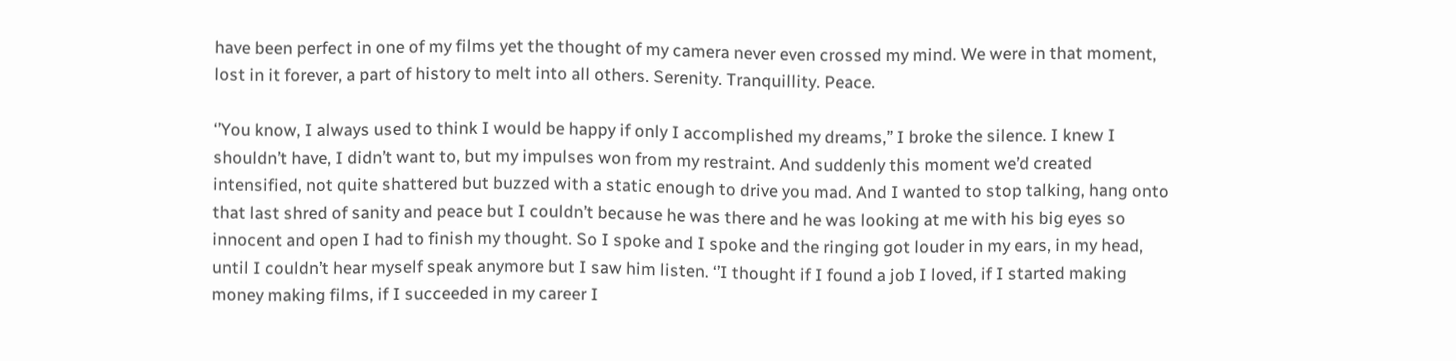have been perfect in one of my films yet the thought of my camera never even crossed my mind. We were in that moment, lost in it forever, a part of history to melt into all others. Serenity. Tranquillity. Peace.

‘’You know, I always used to think I would be happy if only I accomplished my dreams,’’ I broke the silence. I knew I shouldn’t have, I didn’t want to, but my impulses won from my restraint. And suddenly this moment we’d created intensified, not quite shattered but buzzed with a static enough to drive you mad. And I wanted to stop talking, hang onto that last shred of sanity and peace but I couldn’t because he was there and he was looking at me with his big eyes so innocent and open I had to finish my thought. So I spoke and I spoke and the ringing got louder in my ears, in my head, until I couldn’t hear myself speak anymore but I saw him listen. ‘’I thought if I found a job I loved, if I started making money making films, if I succeeded in my career I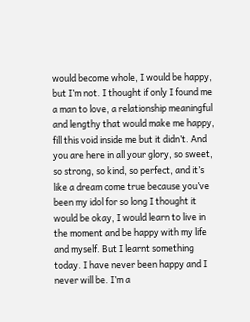would become whole, I would be happy, but I’m not. I thought if only I found me a man to love, a relationship meaningful and lengthy that would make me happy, fill this void inside me but it didn’t. And you are here in all your glory, so sweet, so strong, so kind, so perfect, and it’s like a dream come true because you’ve been my idol for so long I thought it would be okay, I would learn to live in the moment and be happy with my life and myself. But I learnt something today. I have never been happy and I never will be. I’m a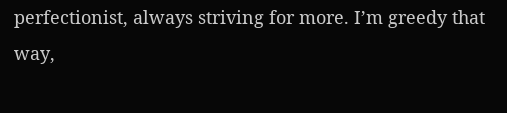perfectionist, always striving for more. I’m greedy that way,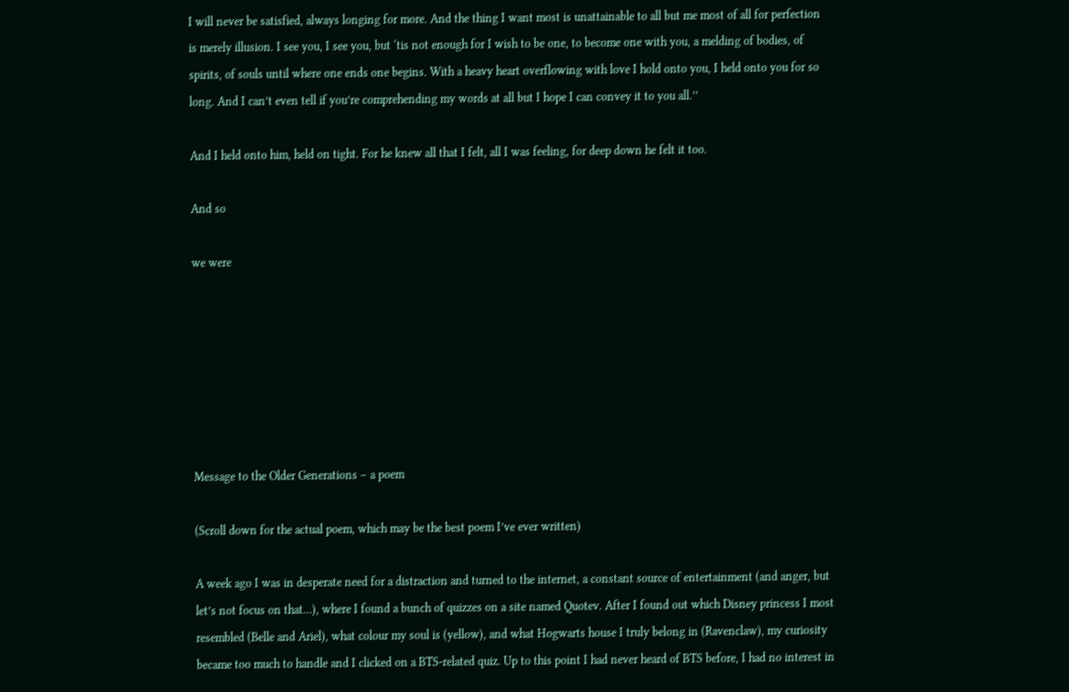I will never be satisfied, always longing for more. And the thing I want most is unattainable to all but me most of all for perfection is merely illusion. I see you, I see you, but ‘tis not enough for I wish to be one, to become one with you, a melding of bodies, of spirits, of souls until where one ends one begins. With a heavy heart overflowing with love I hold onto you, I held onto you for so long. And I can’t even tell if you’re comprehending my words at all but I hope I can convey it to you all.’’

And I held onto him, held on tight. For he knew all that I felt, all I was feeling, for deep down he felt it too.

And so

we were







Message to the Older Generations – a poem

(Scroll down for the actual poem, which may be the best poem I’ve ever written)

A week ago I was in desperate need for a distraction and turned to the internet, a constant source of entertainment (and anger, but let’s not focus on that…), where I found a bunch of quizzes on a site named Quotev. After I found out which Disney princess I most resembled (Belle and Ariel), what colour my soul is (yellow), and what Hogwarts house I truly belong in (Ravenclaw), my curiosity became too much to handle and I clicked on a BTS-related quiz. Up to this point I had never heard of BTS before, I had no interest in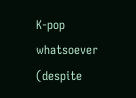K-pop whatsoever (despite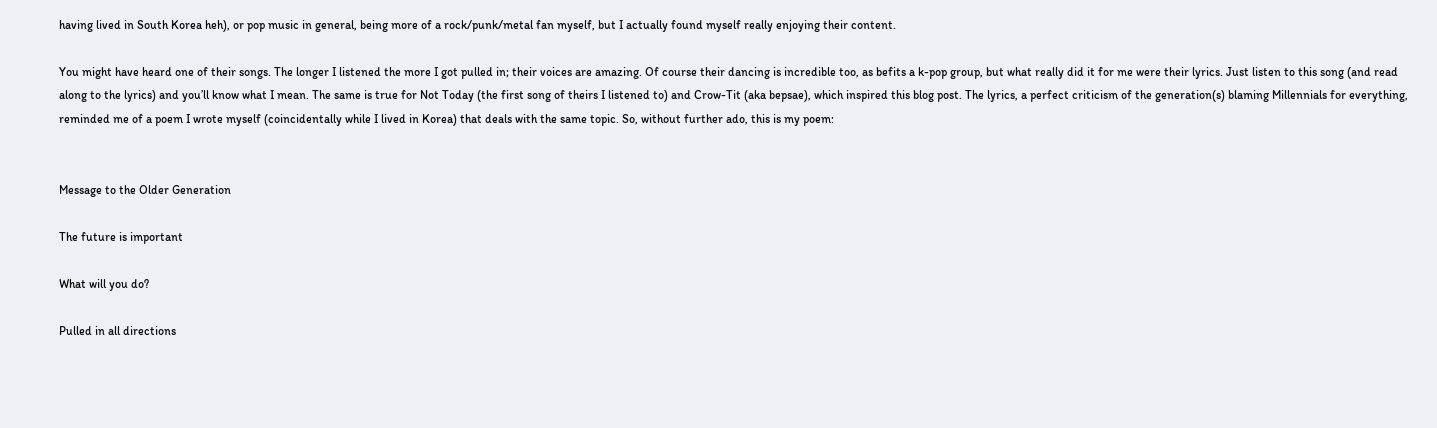having lived in South Korea heh), or pop music in general, being more of a rock/punk/metal fan myself, but I actually found myself really enjoying their content.

You might have heard one of their songs. The longer I listened the more I got pulled in; their voices are amazing. Of course their dancing is incredible too, as befits a k-pop group, but what really did it for me were their lyrics. Just listen to this song (and read along to the lyrics) and you’ll know what I mean. The same is true for Not Today (the first song of theirs I listened to) and Crow-Tit (aka bepsae), which inspired this blog post. The lyrics, a perfect criticism of the generation(s) blaming Millennials for everything, reminded me of a poem I wrote myself (coincidentally while I lived in Korea) that deals with the same topic. So, without further ado, this is my poem:


Message to the Older Generation

The future is important

What will you do?

Pulled in all directions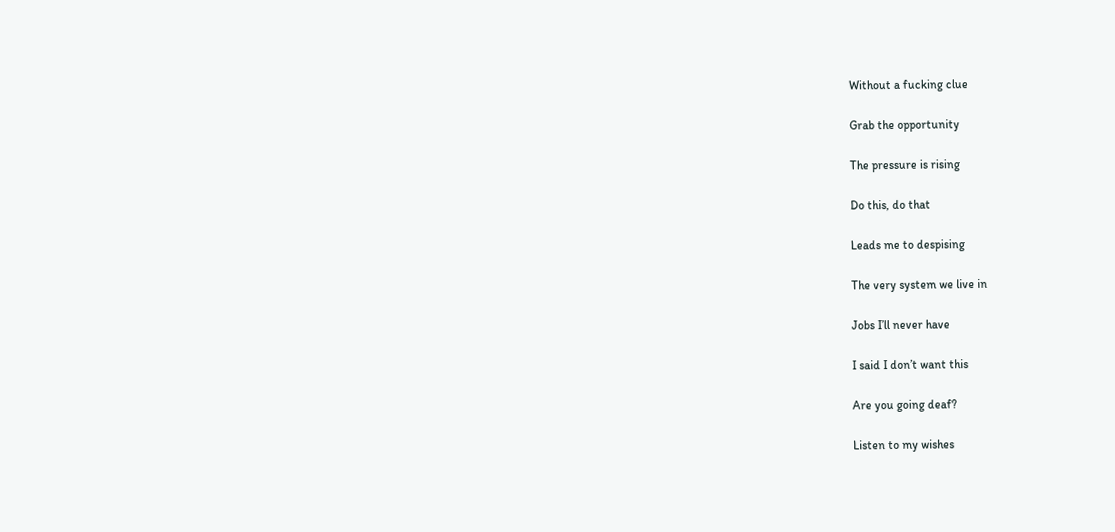Without a fucking clue

Grab the opportunity

The pressure is rising

Do this, do that

Leads me to despising

The very system we live in

Jobs I’ll never have

I said I don’t want this

Are you going deaf?

Listen to my wishes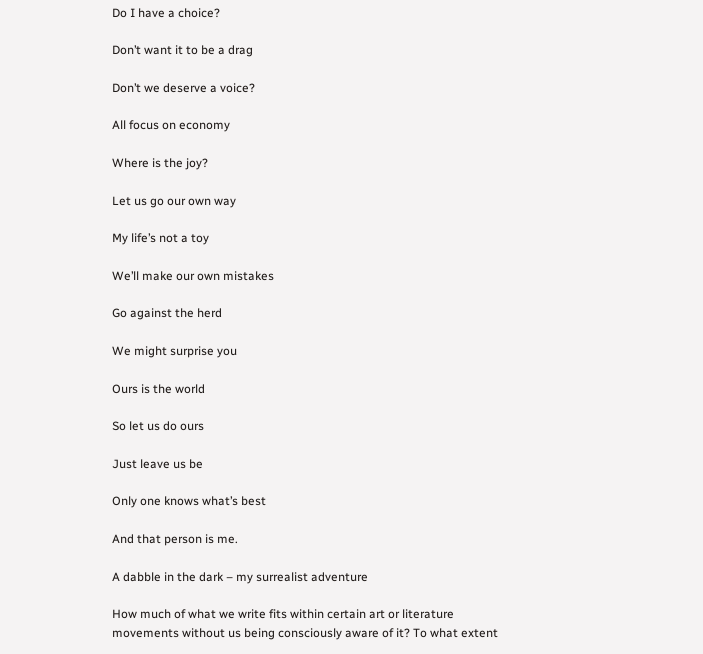Do I have a choice?

Don’t want it to be a drag

Don’t we deserve a voice?

All focus on economy

Where is the joy?

Let us go our own way

My life’s not a toy

We’ll make our own mistakes

Go against the herd

We might surprise you

Ours is the world

So let us do ours

Just leave us be

Only one knows what’s best

And that person is me.

A dabble in the dark – my surrealist adventure

How much of what we write fits within certain art or literature movements without us being consciously aware of it? To what extent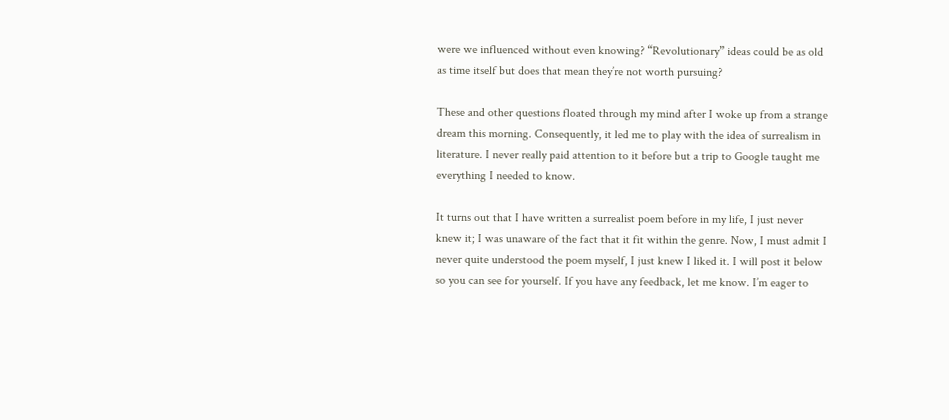were we influenced without even knowing? “Revolutionary” ideas could be as old as time itself but does that mean they’re not worth pursuing?

These and other questions floated through my mind after I woke up from a strange dream this morning. Consequently, it led me to play with the idea of surrealism in literature. I never really paid attention to it before but a trip to Google taught me everything I needed to know.

It turns out that I have written a surrealist poem before in my life, I just never knew it; I was unaware of the fact that it fit within the genre. Now, I must admit I never quite understood the poem myself, I just knew I liked it. I will post it below so you can see for yourself. If you have any feedback, let me know. I’m eager to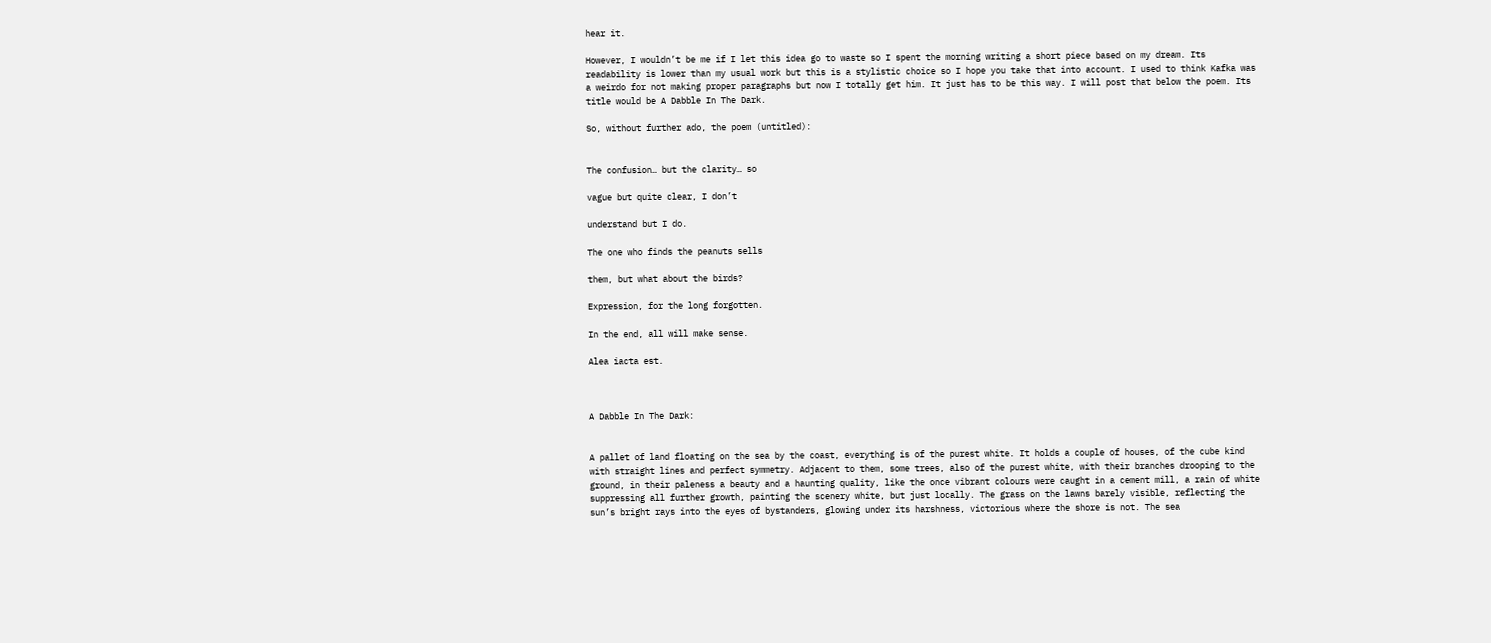hear it.

However, I wouldn’t be me if I let this idea go to waste so I spent the morning writing a short piece based on my dream. Its readability is lower than my usual work but this is a stylistic choice so I hope you take that into account. I used to think Kafka was a weirdo for not making proper paragraphs but now I totally get him. It just has to be this way. I will post that below the poem. Its title would be A Dabble In The Dark.

So, without further ado, the poem (untitled):


The confusion… but the clarity… so

vague but quite clear, I don’t

understand but I do.

The one who finds the peanuts sells

them, but what about the birds?

Expression, for the long forgotten.

In the end, all will make sense.

Alea iacta est.



A Dabble In The Dark:


A pallet of land floating on the sea by the coast, everything is of the purest white. It holds a couple of houses, of the cube kind with straight lines and perfect symmetry. Adjacent to them, some trees, also of the purest white, with their branches drooping to the ground, in their paleness a beauty and a haunting quality, like the once vibrant colours were caught in a cement mill, a rain of white suppressing all further growth, painting the scenery white, but just locally. The grass on the lawns barely visible, reflecting the sun’s bright rays into the eyes of bystanders, glowing under its harshness, victorious where the shore is not. The sea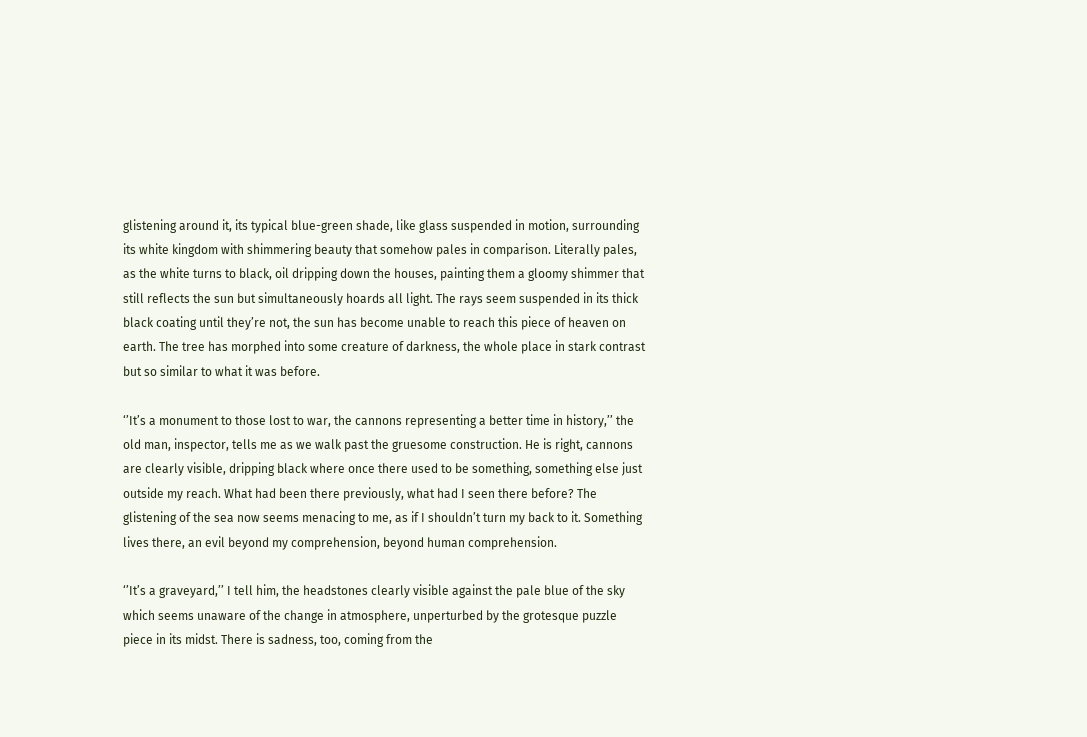glistening around it, its typical blue-green shade, like glass suspended in motion, surrounding its white kingdom with shimmering beauty that somehow pales in comparison. Literally pales, as the white turns to black, oil dripping down the houses, painting them a gloomy shimmer that still reflects the sun but simultaneously hoards all light. The rays seem suspended in its thick black coating until they’re not, the sun has become unable to reach this piece of heaven on earth. The tree has morphed into some creature of darkness, the whole place in stark contrast but so similar to what it was before.

‘’It’s a monument to those lost to war, the cannons representing a better time in history,’’ the old man, inspector, tells me as we walk past the gruesome construction. He is right, cannons are clearly visible, dripping black where once there used to be something, something else just outside my reach. What had been there previously, what had I seen there before? The glistening of the sea now seems menacing to me, as if I shouldn’t turn my back to it. Something lives there, an evil beyond my comprehension, beyond human comprehension.

‘’It’s a graveyard,’’ I tell him, the headstones clearly visible against the pale blue of the sky which seems unaware of the change in atmosphere, unperturbed by the grotesque puzzle piece in its midst. There is sadness, too, coming from the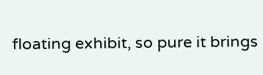floating exhibit, so pure it brings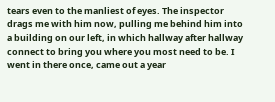tears even to the manliest of eyes. The inspector drags me with him now, pulling me behind him into a building on our left, in which hallway after hallway connect to bring you where you most need to be. I went in there once, came out a year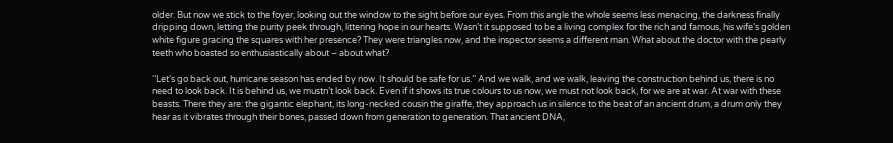older. But now we stick to the foyer, looking out the window to the sight before our eyes. From this angle the whole seems less menacing, the darkness finally dripping down, letting the purity peek through, littering hope in our hearts. Wasn’t it supposed to be a living complex for the rich and famous, his wife’s golden white figure gracing the squares with her presence? They were triangles now, and the inspector seems a different man. What about the doctor with the pearly teeth who boasted so enthusiastically about – about what?

‘’Let’s go back out, hurricane season has ended by now. It should be safe for us.’’ And we walk, and we walk, leaving the construction behind us, there is no need to look back. It is behind us, we mustn’t look back. Even if it shows its true colours to us now, we must not look back, for we are at war. At war with these beasts. There they are: the gigantic elephant, its long-necked cousin the giraffe, they approach us in silence to the beat of an ancient drum, a drum only they hear as it vibrates through their bones, passed down from generation to generation. That ancient DNA,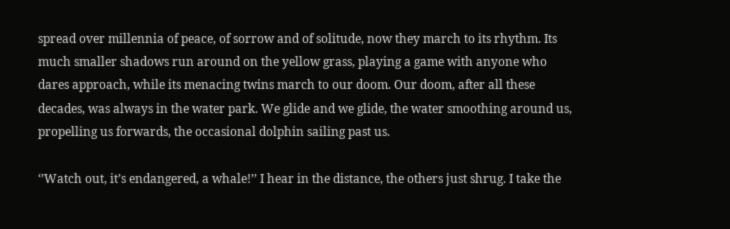spread over millennia of peace, of sorrow and of solitude, now they march to its rhythm. Its much smaller shadows run around on the yellow grass, playing a game with anyone who dares approach, while its menacing twins march to our doom. Our doom, after all these decades, was always in the water park. We glide and we glide, the water smoothing around us, propelling us forwards, the occasional dolphin sailing past us.

‘’Watch out, it’s endangered, a whale!’’ I hear in the distance, the others just shrug. I take the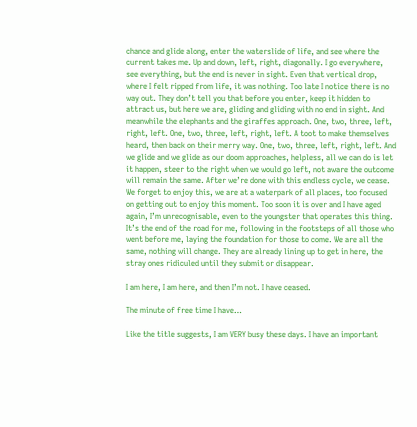chance and glide along, enter the waterslide of life, and see where the current takes me. Up and down, left, right, diagonally. I go everywhere, see everything, but the end is never in sight. Even that vertical drop, where I felt ripped from life, it was nothing. Too late I notice there is no way out. They don’t tell you that before you enter, keep it hidden to attract us, but here we are, gliding and gliding with no end in sight. And meanwhile the elephants and the giraffes approach. One, two, three, left, right, left. One, two, three, left, right, left. A toot to make themselves heard, then back on their merry way. One, two, three, left, right, left. And we glide and we glide as our doom approaches, helpless, all we can do is let it happen, steer to the right when we would go left, not aware the outcome will remain the same. After we’re done with this endless cycle, we cease. We forget to enjoy this, we are at a waterpark of all places, too focused on getting out to enjoy this moment. Too soon it is over and I have aged again, I’m unrecognisable, even to the youngster that operates this thing. It’s the end of the road for me, following in the footsteps of all those who went before me, laying the foundation for those to come. We are all the same, nothing will change. They are already lining up to get in here, the stray ones ridiculed until they submit or disappear.

I am here, I am here, and then I’m not. I have ceased.

The minute of free time I have…

Like the title suggests, I am VERY busy these days. I have an important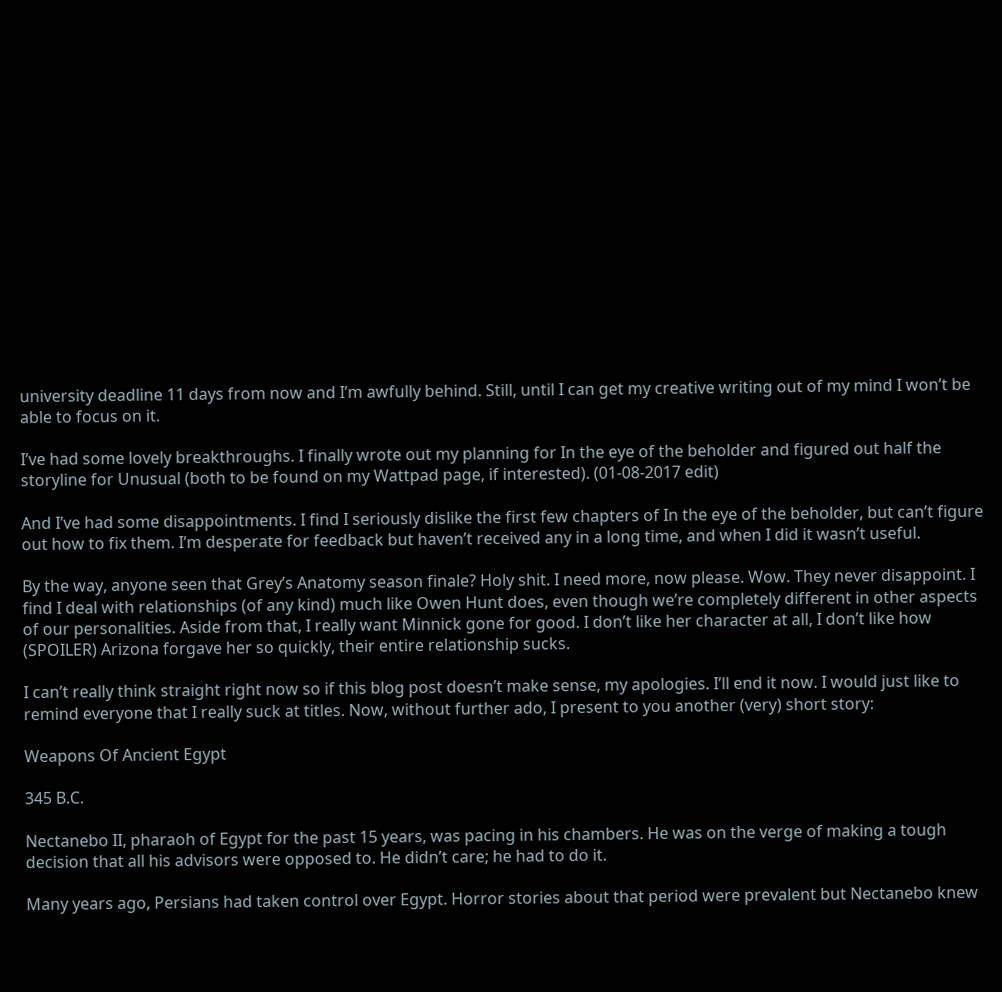university deadline 11 days from now and I’m awfully behind. Still, until I can get my creative writing out of my mind I won’t be able to focus on it.

I’ve had some lovely breakthroughs. I finally wrote out my planning for In the eye of the beholder and figured out half the storyline for Unusual (both to be found on my Wattpad page, if interested). (01-08-2017 edit)

And I’ve had some disappointments. I find I seriously dislike the first few chapters of In the eye of the beholder, but can’t figure out how to fix them. I’m desperate for feedback but haven’t received any in a long time, and when I did it wasn’t useful.

By the way, anyone seen that Grey’s Anatomy season finale? Holy shit. I need more, now please. Wow. They never disappoint. I find I deal with relationships (of any kind) much like Owen Hunt does, even though we’re completely different in other aspects of our personalities. Aside from that, I really want Minnick gone for good. I don’t like her character at all, I don’t like how (SPOILER) Arizona forgave her so quickly, their entire relationship sucks.

I can’t really think straight right now so if this blog post doesn’t make sense, my apologies. I’ll end it now. I would just like to remind everyone that I really suck at titles. Now, without further ado, I present to you another (very) short story:

Weapons Of Ancient Egypt

345 B.C.

Nectanebo II, pharaoh of Egypt for the past 15 years, was pacing in his chambers. He was on the verge of making a tough decision that all his advisors were opposed to. He didn’t care; he had to do it.

Many years ago, Persians had taken control over Egypt. Horror stories about that period were prevalent but Nectanebo knew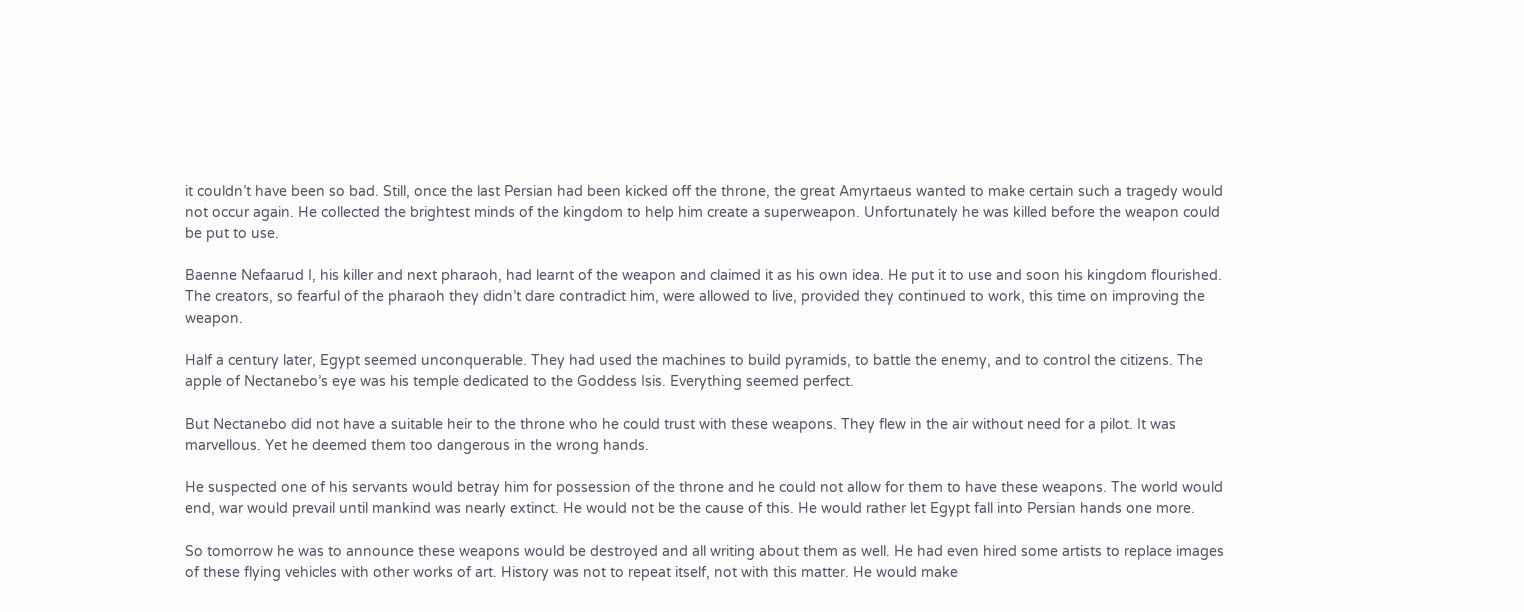it couldn’t have been so bad. Still, once the last Persian had been kicked off the throne, the great Amyrtaeus wanted to make certain such a tragedy would not occur again. He collected the brightest minds of the kingdom to help him create a superweapon. Unfortunately he was killed before the weapon could be put to use.

Baenne Nefaarud I, his killer and next pharaoh, had learnt of the weapon and claimed it as his own idea. He put it to use and soon his kingdom flourished. The creators, so fearful of the pharaoh they didn’t dare contradict him, were allowed to live, provided they continued to work, this time on improving the weapon.

Half a century later, Egypt seemed unconquerable. They had used the machines to build pyramids, to battle the enemy, and to control the citizens. The apple of Nectanebo’s eye was his temple dedicated to the Goddess Isis. Everything seemed perfect.

But Nectanebo did not have a suitable heir to the throne who he could trust with these weapons. They flew in the air without need for a pilot. It was marvellous. Yet he deemed them too dangerous in the wrong hands.

He suspected one of his servants would betray him for possession of the throne and he could not allow for them to have these weapons. The world would end, war would prevail until mankind was nearly extinct. He would not be the cause of this. He would rather let Egypt fall into Persian hands one more.

So tomorrow he was to announce these weapons would be destroyed and all writing about them as well. He had even hired some artists to replace images of these flying vehicles with other works of art. History was not to repeat itself, not with this matter. He would make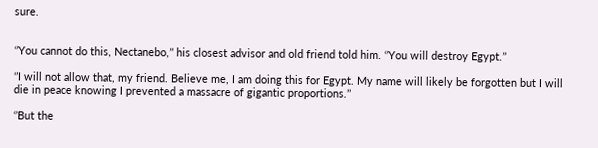sure.


‘’You cannot do this, Nectanebo,’’ his closest advisor and old friend told him. ‘’You will destroy Egypt.’’

‘’I will not allow that, my friend. Believe me, I am doing this for Egypt. My name will likely be forgotten but I will die in peace knowing I prevented a massacre of gigantic proportions.’’

‘’But the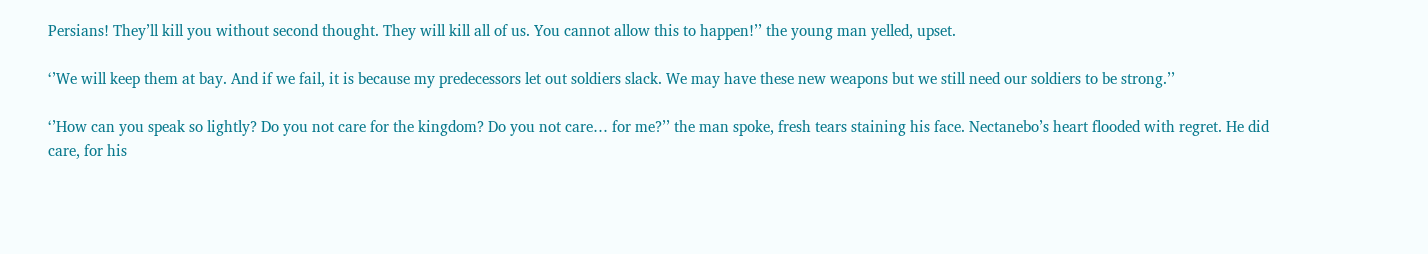Persians! They’ll kill you without second thought. They will kill all of us. You cannot allow this to happen!’’ the young man yelled, upset.

‘’We will keep them at bay. And if we fail, it is because my predecessors let out soldiers slack. We may have these new weapons but we still need our soldiers to be strong.’’

‘’How can you speak so lightly? Do you not care for the kingdom? Do you not care… for me?’’ the man spoke, fresh tears staining his face. Nectanebo’s heart flooded with regret. He did care, for his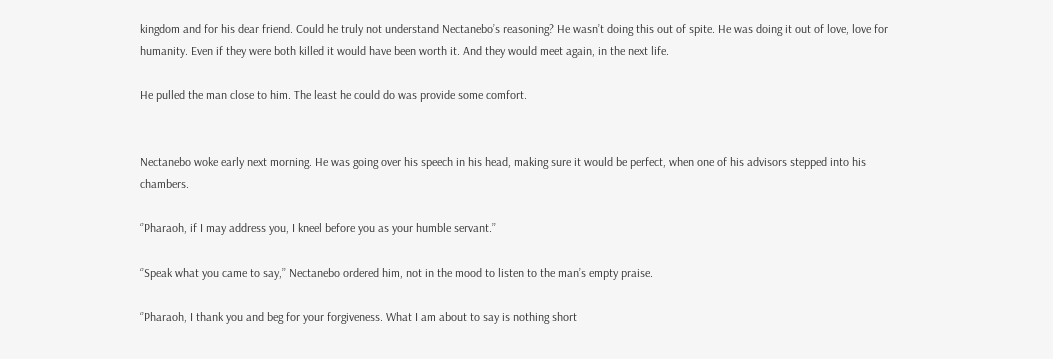kingdom and for his dear friend. Could he truly not understand Nectanebo’s reasoning? He wasn’t doing this out of spite. He was doing it out of love, love for humanity. Even if they were both killed it would have been worth it. And they would meet again, in the next life.

He pulled the man close to him. The least he could do was provide some comfort.


Nectanebo woke early next morning. He was going over his speech in his head, making sure it would be perfect, when one of his advisors stepped into his chambers.

‘’Pharaoh, if I may address you, I kneel before you as your humble servant.’’

‘’Speak what you came to say,’’ Nectanebo ordered him, not in the mood to listen to the man’s empty praise.

‘’Pharaoh, I thank you and beg for your forgiveness. What I am about to say is nothing short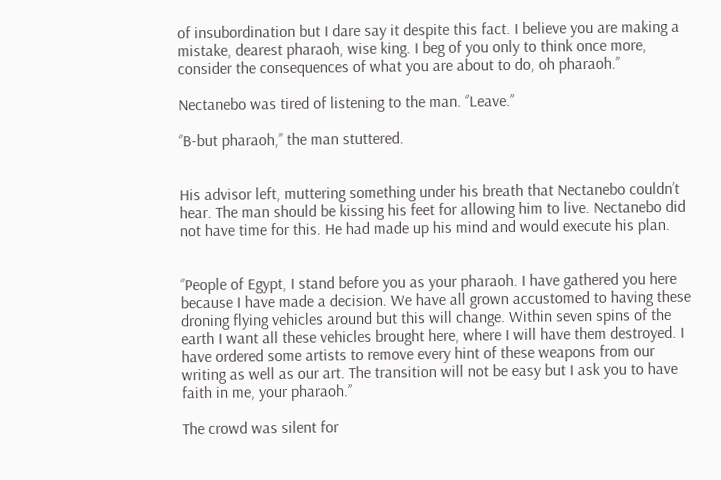of insubordination but I dare say it despite this fact. I believe you are making a mistake, dearest pharaoh, wise king. I beg of you only to think once more, consider the consequences of what you are about to do, oh pharaoh.’’

Nectanebo was tired of listening to the man. ‘’Leave.’’

‘’B-but pharaoh,’’ the man stuttered.


His advisor left, muttering something under his breath that Nectanebo couldn’t hear. The man should be kissing his feet for allowing him to live. Nectanebo did not have time for this. He had made up his mind and would execute his plan.


‘’People of Egypt, I stand before you as your pharaoh. I have gathered you here because I have made a decision. We have all grown accustomed to having these droning flying vehicles around but this will change. Within seven spins of the earth I want all these vehicles brought here, where I will have them destroyed. I have ordered some artists to remove every hint of these weapons from our writing as well as our art. The transition will not be easy but I ask you to have faith in me, your pharaoh.’’

The crowd was silent for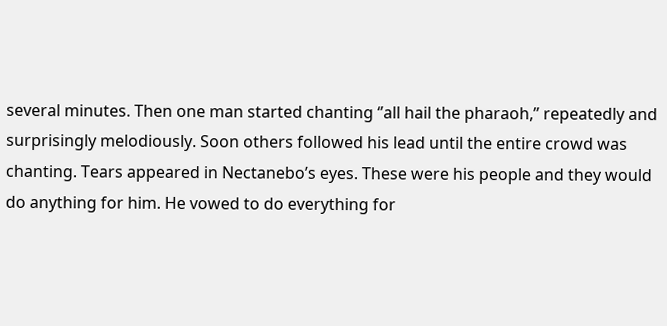several minutes. Then one man started chanting ‘’all hail the pharaoh,’’ repeatedly and surprisingly melodiously. Soon others followed his lead until the entire crowd was chanting. Tears appeared in Nectanebo’s eyes. These were his people and they would do anything for him. He vowed to do everything for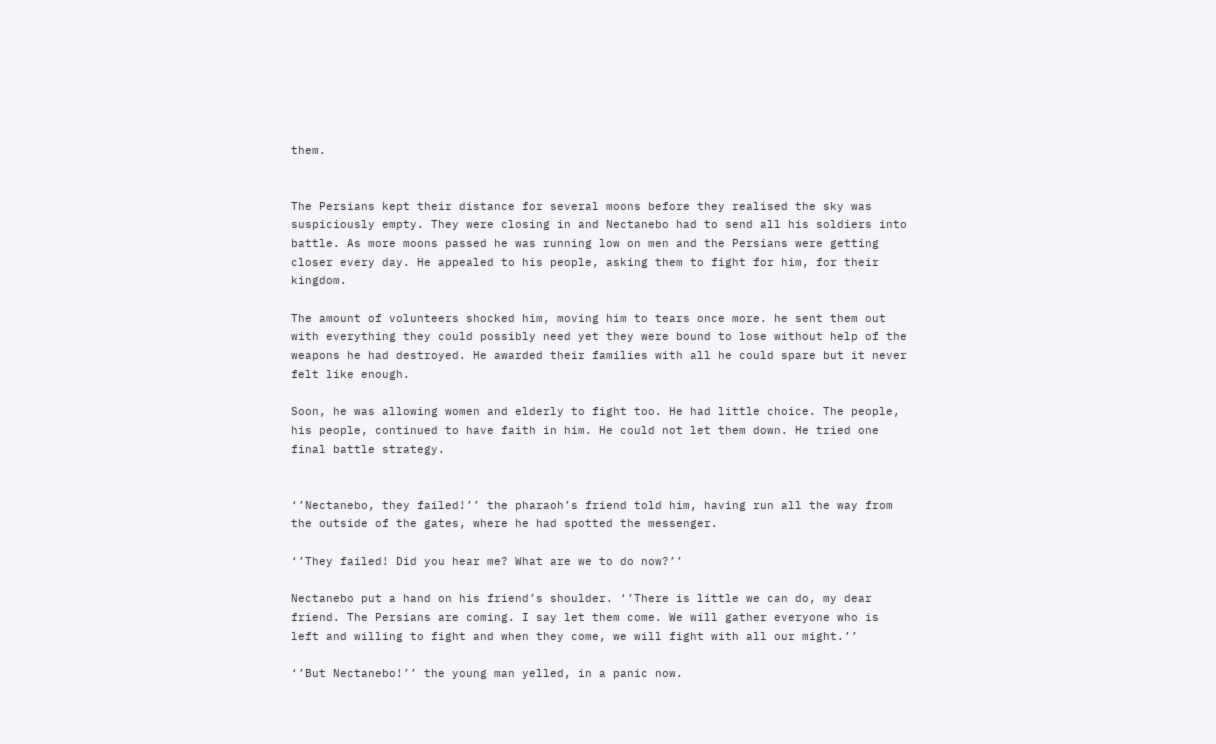them.


The Persians kept their distance for several moons before they realised the sky was suspiciously empty. They were closing in and Nectanebo had to send all his soldiers into battle. As more moons passed he was running low on men and the Persians were getting closer every day. He appealed to his people, asking them to fight for him, for their kingdom.

The amount of volunteers shocked him, moving him to tears once more. he sent them out with everything they could possibly need yet they were bound to lose without help of the weapons he had destroyed. He awarded their families with all he could spare but it never felt like enough.

Soon, he was allowing women and elderly to fight too. He had little choice. The people, his people, continued to have faith in him. He could not let them down. He tried one final battle strategy.


‘’Nectanebo, they failed!’’ the pharaoh’s friend told him, having run all the way from the outside of the gates, where he had spotted the messenger.

‘’They failed! Did you hear me? What are we to do now?’’

Nectanebo put a hand on his friend’s shoulder. ‘’There is little we can do, my dear friend. The Persians are coming. I say let them come. We will gather everyone who is left and willing to fight and when they come, we will fight with all our might.’’

‘’But Nectanebo!’’ the young man yelled, in a panic now.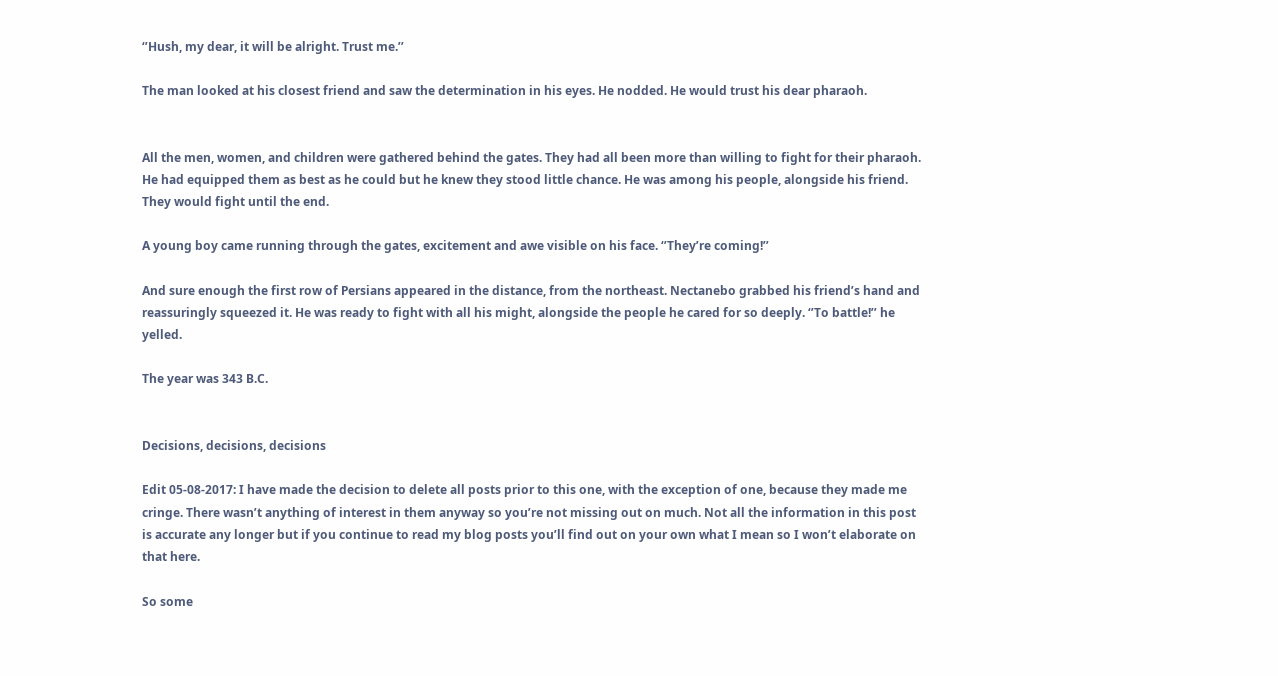‘’Hush, my dear, it will be alright. Trust me.’’

The man looked at his closest friend and saw the determination in his eyes. He nodded. He would trust his dear pharaoh.


All the men, women, and children were gathered behind the gates. They had all been more than willing to fight for their pharaoh. He had equipped them as best as he could but he knew they stood little chance. He was among his people, alongside his friend. They would fight until the end.

A young boy came running through the gates, excitement and awe visible on his face. ‘’They’re coming!’’

And sure enough the first row of Persians appeared in the distance, from the northeast. Nectanebo grabbed his friend’s hand and reassuringly squeezed it. He was ready to fight with all his might, alongside the people he cared for so deeply. ‘’To battle!’’ he yelled.

The year was 343 B.C.


Decisions, decisions, decisions

Edit 05-08-2017: I have made the decision to delete all posts prior to this one, with the exception of one, because they made me cringe. There wasn’t anything of interest in them anyway so you’re not missing out on much. Not all the information in this post is accurate any longer but if you continue to read my blog posts you’ll find out on your own what I mean so I won’t elaborate on that here.

So some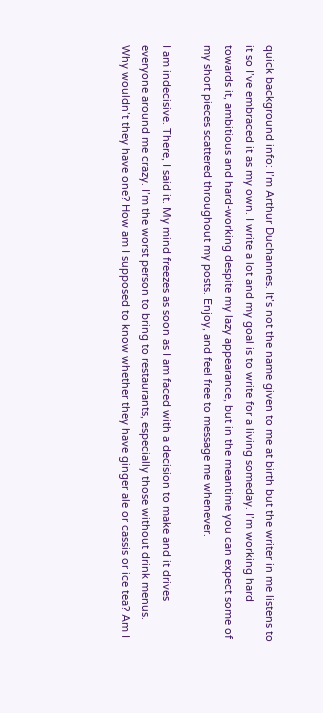quick background info: I’m Arthur Duchannes. It’s not the name given to me at birth but the writer in me listens to it so I’ve embraced it as my own. I write a lot and my goal is to write for a living someday. I’m working hard towards it, ambitious and hard-working despite my lazy appearance, but in the meantime you can expect some of my short pieces scattered throughout my posts. Enjoy, and feel free to message me whenever.

I am indecisive. There, I said it. My mind freezes as soon as I am faced with a decision to make and it drives everyone around me crazy. I’m the worst person to bring to restaurants, especially those without drink menus. Why wouldn’t they have one? How am I supposed to know whether they have ginger ale or cassis or ice tea? Am I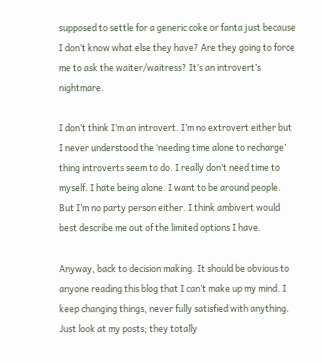supposed to settle for a generic coke or fanta just because I don’t know what else they have? Are they going to force me to ask the waiter/waitress? It’s an introvert’s nightmare.

I don’t think I’m an introvert. I’m no extrovert either but I never understood the ‘needing time alone to recharge’ thing introverts seem to do. I really don’t need time to myself. I hate being alone. I want to be around people. But I’m no party person either. I think ambivert would best describe me out of the limited options I have.

Anyway, back to decision making. It should be obvious to anyone reading this blog that I can’t make up my mind. I keep changing things, never fully satisfied with anything. Just look at my posts; they totally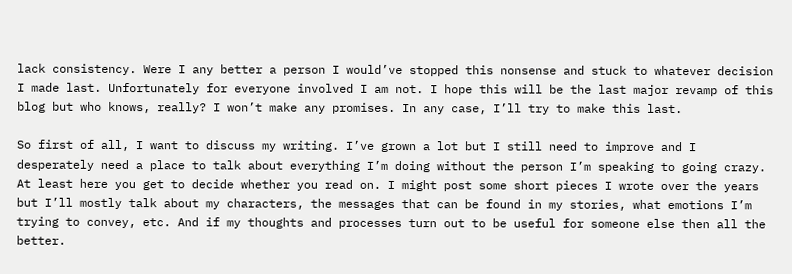lack consistency. Were I any better a person I would’ve stopped this nonsense and stuck to whatever decision I made last. Unfortunately for everyone involved I am not. I hope this will be the last major revamp of this blog but who knows, really? I won’t make any promises. In any case, I’ll try to make this last.

So first of all, I want to discuss my writing. I’ve grown a lot but I still need to improve and I desperately need a place to talk about everything I’m doing without the person I’m speaking to going crazy. At least here you get to decide whether you read on. I might post some short pieces I wrote over the years but I’ll mostly talk about my characters, the messages that can be found in my stories, what emotions I’m trying to convey, etc. And if my thoughts and processes turn out to be useful for someone else then all the better.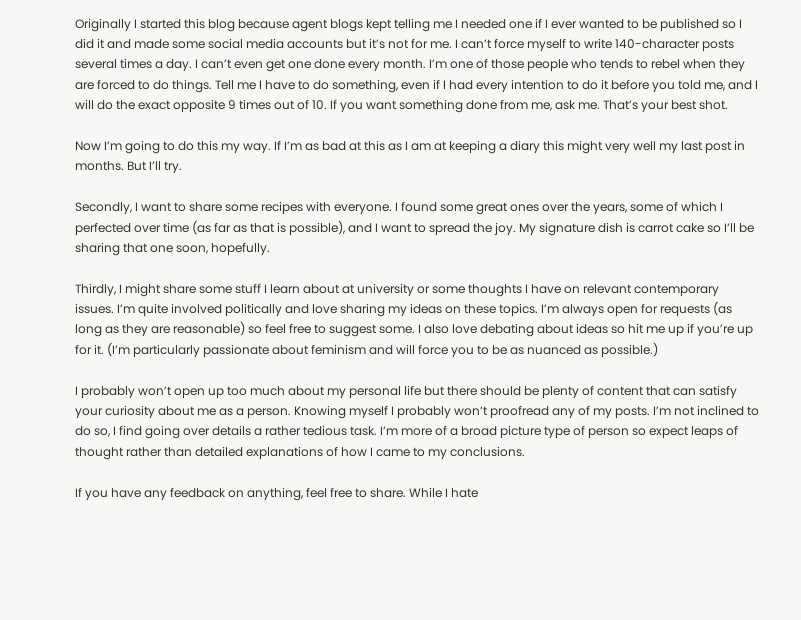Originally I started this blog because agent blogs kept telling me I needed one if I ever wanted to be published so I did it and made some social media accounts but it’s not for me. I can’t force myself to write 140-character posts several times a day. I can’t even get one done every month. I’m one of those people who tends to rebel when they are forced to do things. Tell me I have to do something, even if I had every intention to do it before you told me, and I will do the exact opposite 9 times out of 10. If you want something done from me, ask me. That’s your best shot.

Now I’m going to do this my way. If I’m as bad at this as I am at keeping a diary this might very well my last post in months. But I’ll try.

Secondly, I want to share some recipes with everyone. I found some great ones over the years, some of which I perfected over time (as far as that is possible), and I want to spread the joy. My signature dish is carrot cake so I’ll be sharing that one soon, hopefully.

Thirdly, I might share some stuff I learn about at university or some thoughts I have on relevant contemporary issues. I’m quite involved politically and love sharing my ideas on these topics. I’m always open for requests (as long as they are reasonable) so feel free to suggest some. I also love debating about ideas so hit me up if you’re up for it. (I’m particularly passionate about feminism and will force you to be as nuanced as possible.)

I probably won’t open up too much about my personal life but there should be plenty of content that can satisfy your curiosity about me as a person. Knowing myself I probably won’t proofread any of my posts. I’m not inclined to do so, I find going over details a rather tedious task. I’m more of a broad picture type of person so expect leaps of thought rather than detailed explanations of how I came to my conclusions.

If you have any feedback on anything, feel free to share. While I hate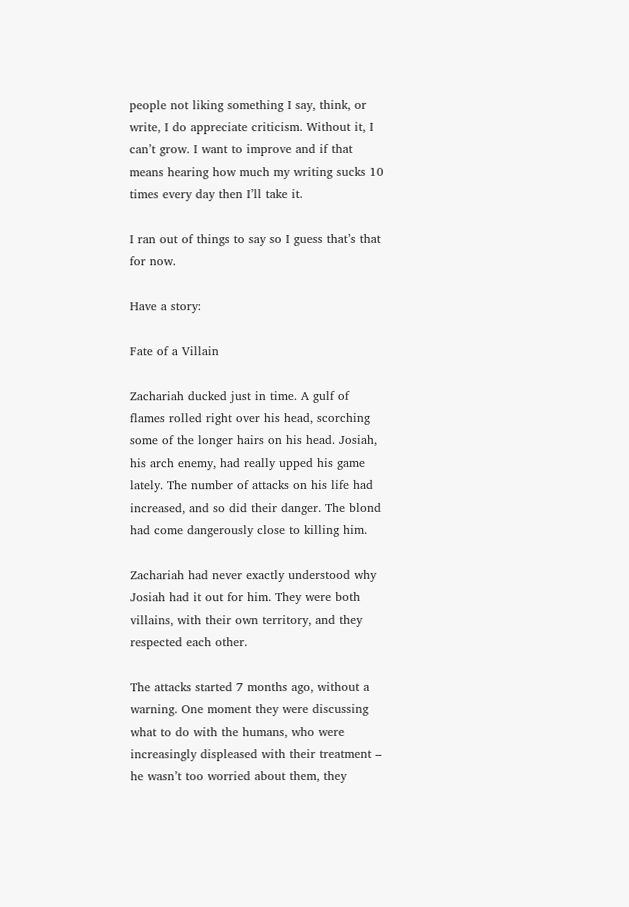people not liking something I say, think, or write, I do appreciate criticism. Without it, I can’t grow. I want to improve and if that means hearing how much my writing sucks 10 times every day then I’ll take it.

I ran out of things to say so I guess that’s that for now.

Have a story:

Fate of a Villain

Zachariah ducked just in time. A gulf of flames rolled right over his head, scorching some of the longer hairs on his head. Josiah, his arch enemy, had really upped his game lately. The number of attacks on his life had increased, and so did their danger. The blond had come dangerously close to killing him.

Zachariah had never exactly understood why Josiah had it out for him. They were both villains, with their own territory, and they respected each other.

The attacks started 7 months ago, without a warning. One moment they were discussing what to do with the humans, who were increasingly displeased with their treatment – he wasn’t too worried about them, they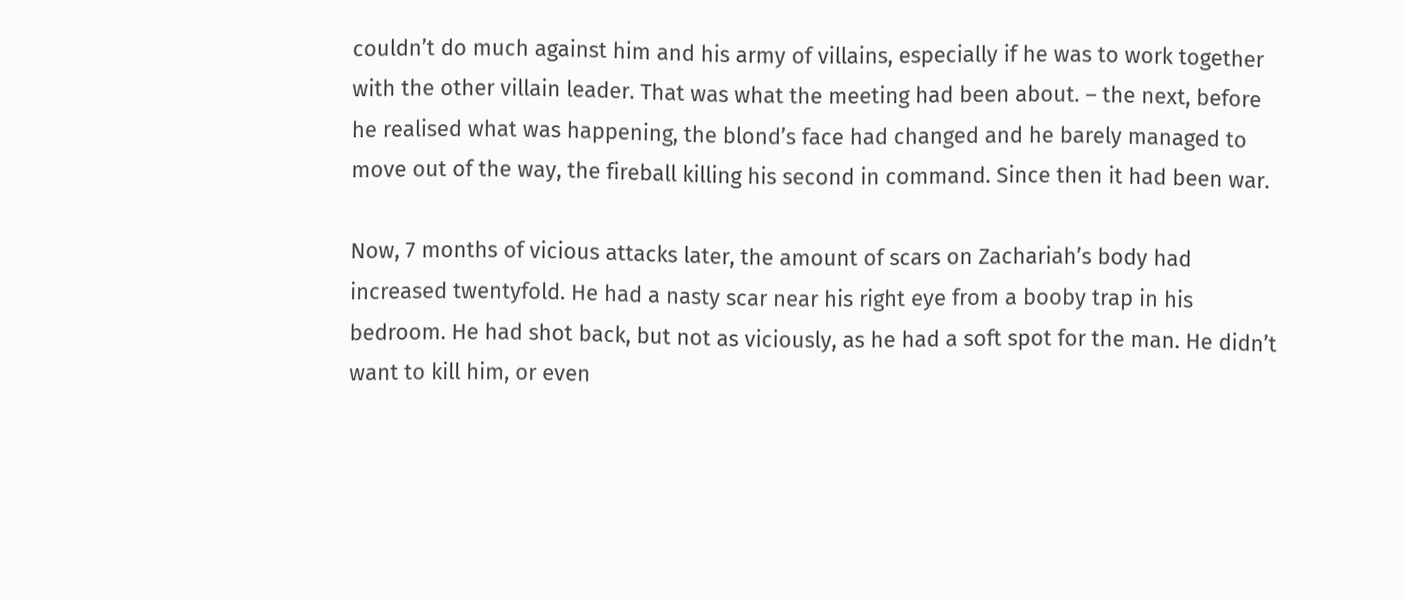couldn’t do much against him and his army of villains, especially if he was to work together with the other villain leader. That was what the meeting had been about. – the next, before he realised what was happening, the blond’s face had changed and he barely managed to move out of the way, the fireball killing his second in command. Since then it had been war.

Now, 7 months of vicious attacks later, the amount of scars on Zachariah’s body had increased twentyfold. He had a nasty scar near his right eye from a booby trap in his bedroom. He had shot back, but not as viciously, as he had a soft spot for the man. He didn’t want to kill him, or even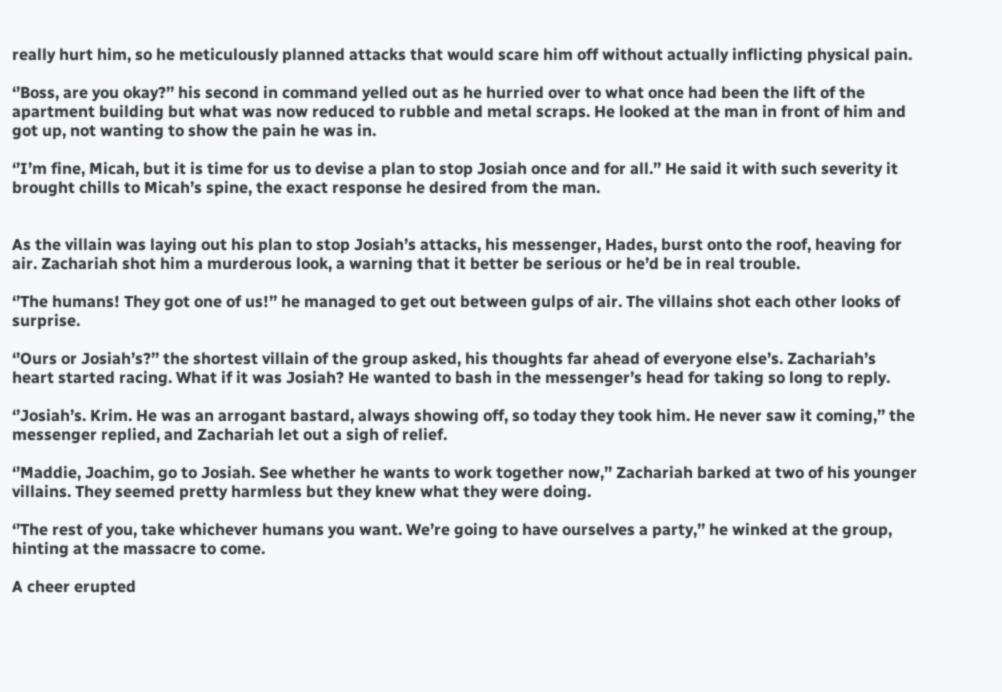really hurt him, so he meticulously planned attacks that would scare him off without actually inflicting physical pain.

‘’Boss, are you okay?’’ his second in command yelled out as he hurried over to what once had been the lift of the apartment building but what was now reduced to rubble and metal scraps. He looked at the man in front of him and got up, not wanting to show the pain he was in.

‘’I’m fine, Micah, but it is time for us to devise a plan to stop Josiah once and for all.’’ He said it with such severity it brought chills to Micah’s spine, the exact response he desired from the man.


As the villain was laying out his plan to stop Josiah’s attacks, his messenger, Hades, burst onto the roof, heaving for air. Zachariah shot him a murderous look, a warning that it better be serious or he’d be in real trouble.

‘’The humans! They got one of us!’’ he managed to get out between gulps of air. The villains shot each other looks of surprise.

‘’Ours or Josiah’s?’’ the shortest villain of the group asked, his thoughts far ahead of everyone else’s. Zachariah’s heart started racing. What if it was Josiah? He wanted to bash in the messenger’s head for taking so long to reply.

‘’Josiah’s. Krim. He was an arrogant bastard, always showing off, so today they took him. He never saw it coming,’’ the messenger replied, and Zachariah let out a sigh of relief.

‘’Maddie, Joachim, go to Josiah. See whether he wants to work together now,’’ Zachariah barked at two of his younger villains. They seemed pretty harmless but they knew what they were doing.

‘’The rest of you, take whichever humans you want. We’re going to have ourselves a party,’’ he winked at the group, hinting at the massacre to come.

A cheer erupted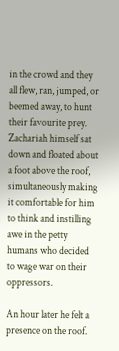in the crowd and they all flew, ran, jumped, or beemed away, to hunt their favourite prey. Zachariah himself sat down and floated about a foot above the roof, simultaneously making it comfortable for him to think and instilling awe in the petty humans who decided to wage war on their oppressors.

An hour later he felt a presence on the roof.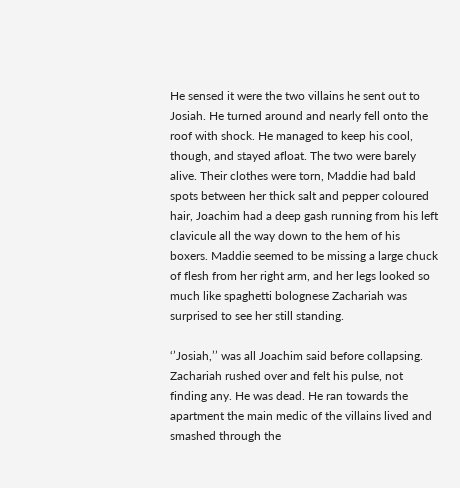He sensed it were the two villains he sent out to Josiah. He turned around and nearly fell onto the roof with shock. He managed to keep his cool, though, and stayed afloat. The two were barely alive. Their clothes were torn, Maddie had bald spots between her thick salt and pepper coloured hair, Joachim had a deep gash running from his left clavicule all the way down to the hem of his boxers. Maddie seemed to be missing a large chuck of flesh from her right arm, and her legs looked so much like spaghetti bolognese Zachariah was surprised to see her still standing.

‘’Josiah,’’ was all Joachim said before collapsing. Zachariah rushed over and felt his pulse, not finding any. He was dead. He ran towards the apartment the main medic of the villains lived and smashed through the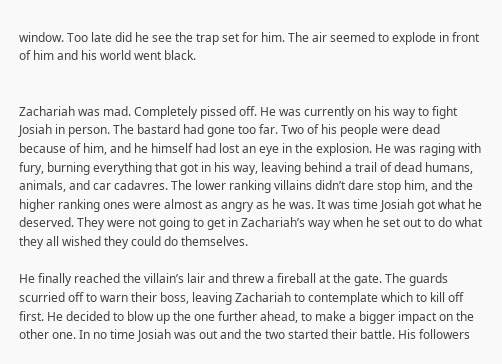window. Too late did he see the trap set for him. The air seemed to explode in front of him and his world went black.


Zachariah was mad. Completely pissed off. He was currently on his way to fight Josiah in person. The bastard had gone too far. Two of his people were dead because of him, and he himself had lost an eye in the explosion. He was raging with fury, burning everything that got in his way, leaving behind a trail of dead humans, animals, and car cadavres. The lower ranking villains didn’t dare stop him, and the higher ranking ones were almost as angry as he was. It was time Josiah got what he deserved. They were not going to get in Zachariah’s way when he set out to do what they all wished they could do themselves.

He finally reached the villain’s lair and threw a fireball at the gate. The guards scurried off to warn their boss, leaving Zachariah to contemplate which to kill off first. He decided to blow up the one further ahead, to make a bigger impact on the other one. In no time Josiah was out and the two started their battle. His followers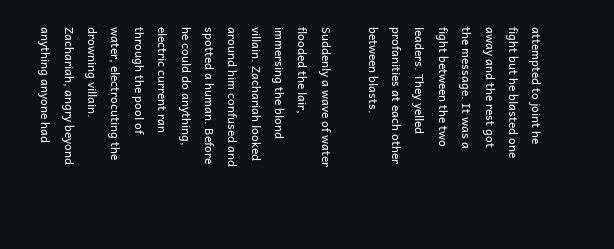attempted to joint he fight but he blasted one away and the rest got the message. It was a fight between the two leaders. They yelled profanities at each other between blasts.

Suddenly a wave of water flooded the lair, immersing the blond villain. Zachariah looked around him confused and spotted a human. Before he could do anything, electric current ran through the pool of water, electrocuting the drowning villain. Zachariah, angry beyond anything anyone had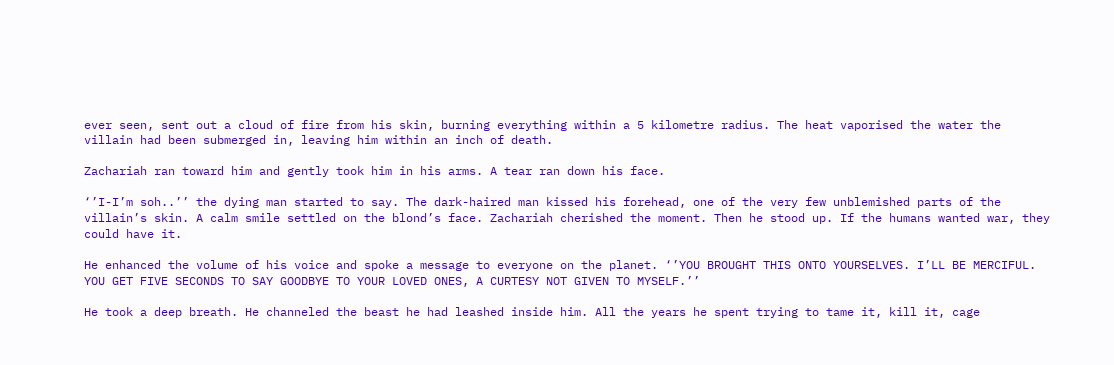ever seen, sent out a cloud of fire from his skin, burning everything within a 5 kilometre radius. The heat vaporised the water the villain had been submerged in, leaving him within an inch of death.

Zachariah ran toward him and gently took him in his arms. A tear ran down his face.

‘’I-I’m soh..’’ the dying man started to say. The dark-haired man kissed his forehead, one of the very few unblemished parts of the villain’s skin. A calm smile settled on the blond’s face. Zachariah cherished the moment. Then he stood up. If the humans wanted war, they could have it.

He enhanced the volume of his voice and spoke a message to everyone on the planet. ‘’YOU BROUGHT THIS ONTO YOURSELVES. I’LL BE MERCIFUL. YOU GET FIVE SECONDS TO SAY GOODBYE TO YOUR LOVED ONES, A CURTESY NOT GIVEN TO MYSELF.’’

He took a deep breath. He channeled the beast he had leashed inside him. All the years he spent trying to tame it, kill it, cage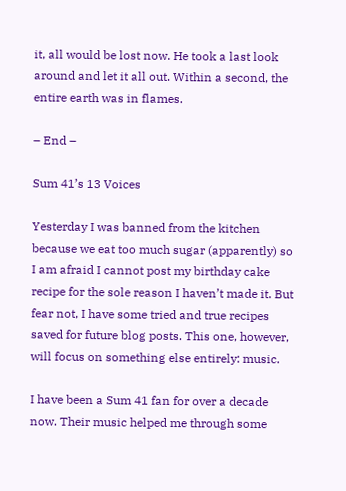it, all would be lost now. He took a last look around and let it all out. Within a second, the entire earth was in flames.

– End –

Sum 41’s 13 Voices

Yesterday I was banned from the kitchen because we eat too much sugar (apparently) so I am afraid I cannot post my birthday cake recipe for the sole reason I haven’t made it. But fear not, I have some tried and true recipes saved for future blog posts. This one, however, will focus on something else entirely: music.

I have been a Sum 41 fan for over a decade now. Their music helped me through some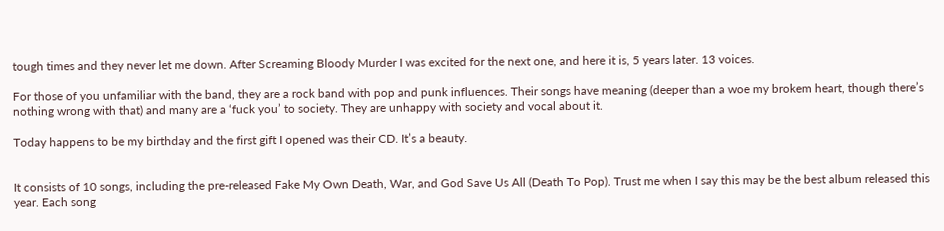tough times and they never let me down. After Screaming Bloody Murder I was excited for the next one, and here it is, 5 years later. 13 voices.

For those of you unfamiliar with the band, they are a rock band with pop and punk influences. Their songs have meaning (deeper than a woe my brokem heart, though there’s nothing wrong with that) and many are a ‘fuck you’ to society. They are unhappy with society and vocal about it.

Today happens to be my birthday and the first gift I opened was their CD. It’s a beauty.


It consists of 10 songs, including the pre-released Fake My Own Death, War, and God Save Us All (Death To Pop). Trust me when I say this may be the best album released this year. Each song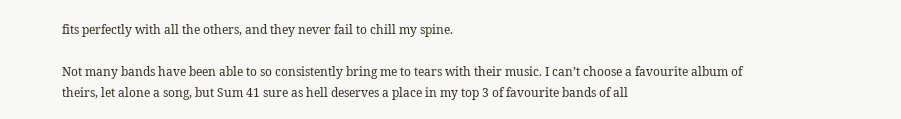fits perfectly with all the others, and they never fail to chill my spine.

Not many bands have been able to so consistently bring me to tears with their music. I can’t choose a favourite album of theirs, let alone a song, but Sum 41 sure as hell deserves a place in my top 3 of favourite bands of all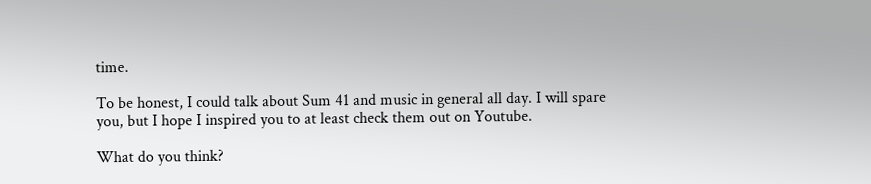time.

To be honest, I could talk about Sum 41 and music in general all day. I will spare you, but I hope I inspired you to at least check them out on Youtube.

What do you think?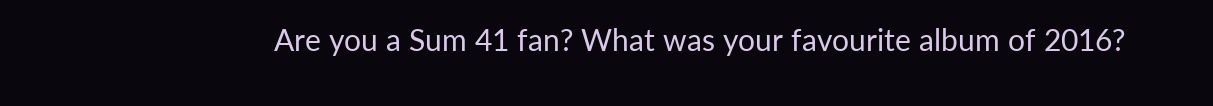Are you a Sum 41 fan? What was your favourite album of 2016?